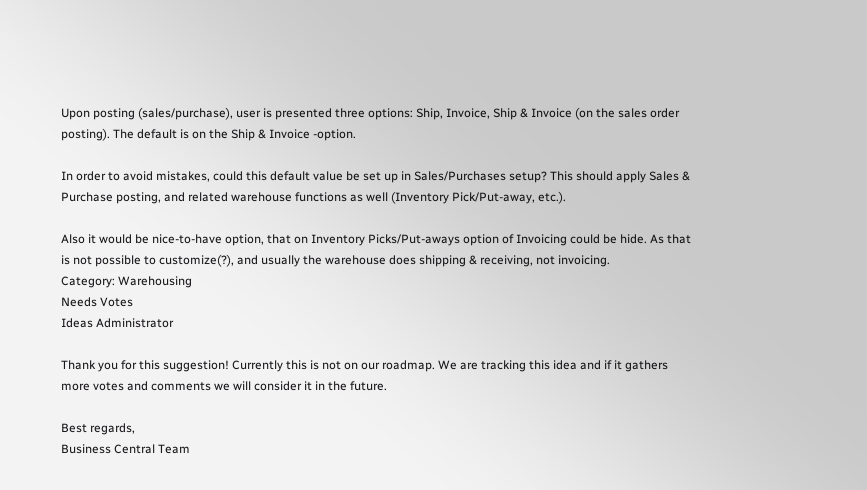Upon posting (sales/purchase), user is presented three options: Ship, Invoice, Ship & Invoice (on the sales order posting). The default is on the Ship & Invoice -option.

In order to avoid mistakes, could this default value be set up in Sales/Purchases setup? This should apply Sales & Purchase posting, and related warehouse functions as well (Inventory Pick/Put-away, etc.).

Also it would be nice-to-have option, that on Inventory Picks/Put-aways option of Invoicing could be hide. As that is not possible to customize(?), and usually the warehouse does shipping & receiving, not invoicing.
Category: Warehousing
Needs Votes
Ideas Administrator

Thank you for this suggestion! Currently this is not on our roadmap. We are tracking this idea and if it gathers more votes and comments we will consider it in the future.

Best regards,
Business Central Team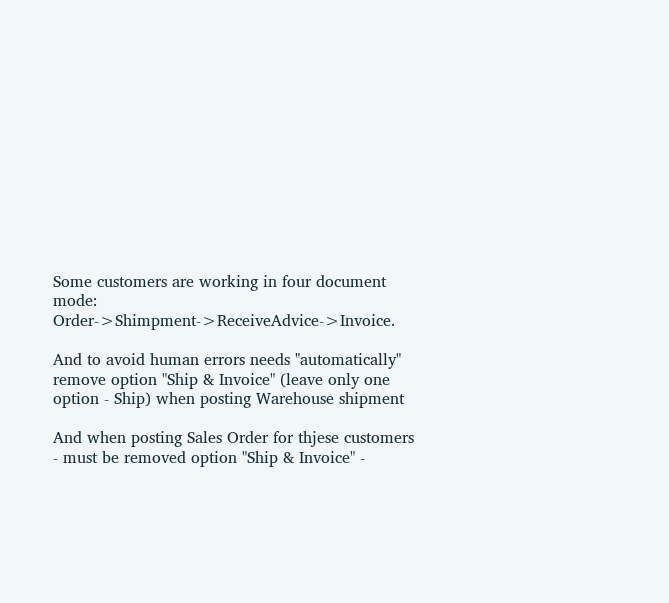Some customers are working in four document mode: Order->Shimpment->ReceiveAdvice->Invoice.

And to avoid human errors needs "automatically" remove option "Ship & Invoice" (leave only one option - Ship) when posting Warehouse shipment

And when posting Sales Order for thjese customers - must be removed option "Ship & Invoice" -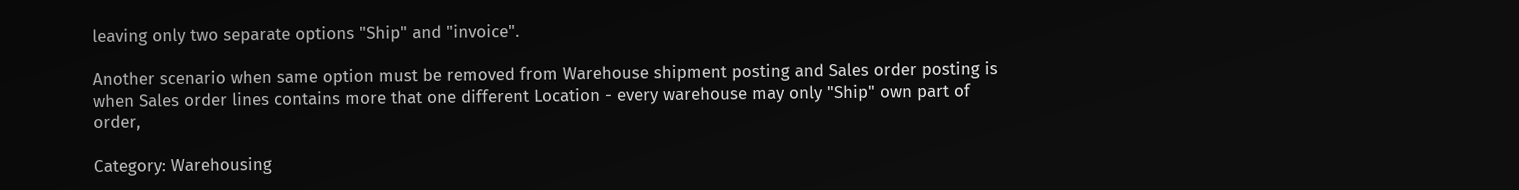leaving only two separate options "Ship" and "invoice".

Another scenario when same option must be removed from Warehouse shipment posting and Sales order posting is when Sales order lines contains more that one different Location - every warehouse may only "Ship" own part of order,

Category: Warehousing